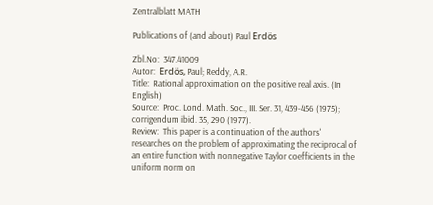Zentralblatt MATH

Publications of (and about) Paul Erdös

Zbl.No:  347.41009
Autor:  Erdös, Paul; Reddy, A.R.
Title:  Rational approximation on the positive real axis. (In English)
Source:  Proc. Lond. Math. Soc., III. Ser. 31, 439-456 (1975); corrigendum ibid. 35, 290 (1977).
Review:  This paper is a continuation of the authors' researches on the problem of approximating the reciprocal of an entire function with nonnegative Taylor coefficients in the uniform norm on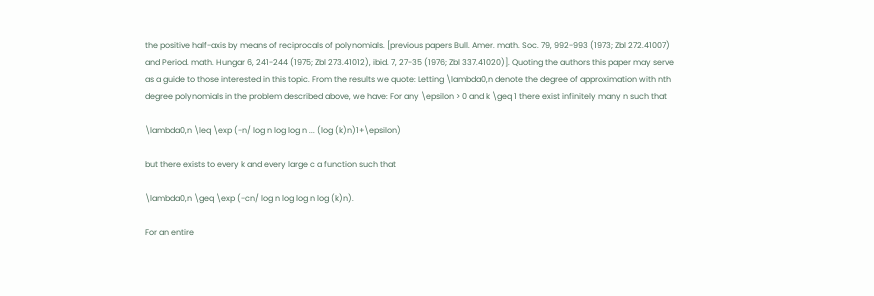the positive half-axis by means of reciprocals of polynomials. [previous papers Bull. Amer. math. Soc. 79, 992-993 (1973; Zbl 272.41007) and Period. math. Hungar 6, 241-244 (1975; Zbl 273.41012), ibid. 7, 27-35 (1976; Zbl 337.41020)]. Quoting the authors this paper may serve as a guide to those interested in this topic. From the results we quote: Letting \lambda0,n denote the degree of approximation with nth degree polynomials in the problem described above, we have: For any \epsilon > 0 and k \geq 1 there exist infinitely many n such that

\lambda0,n \leq \exp (-n/ log n log log n ... (log (k)n)1+\epsilon)

but there exists to every k and every large c a function such that

\lambda0,n \geq \exp (-cn/ log n log log n log (k)n).

For an entire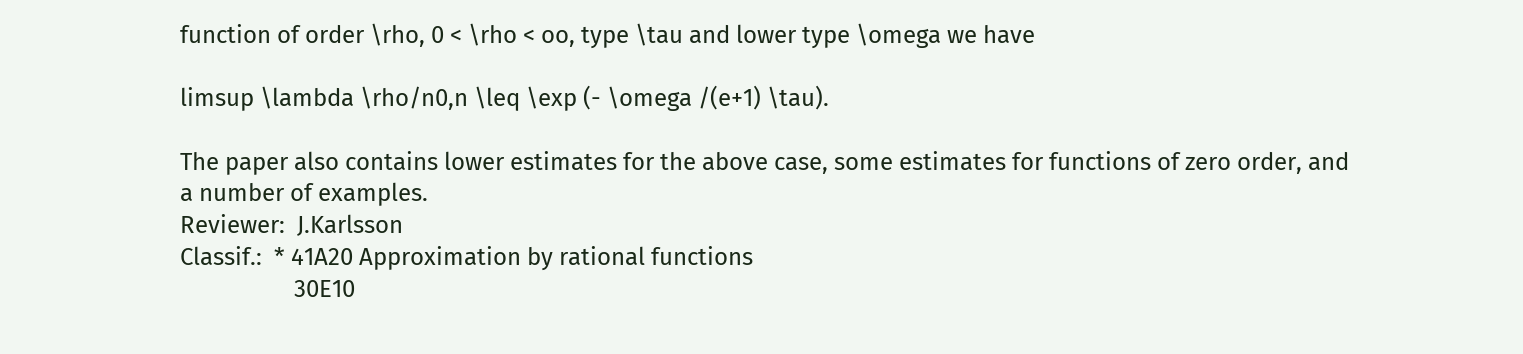function of order \rho, 0 < \rho < oo, type \tau and lower type \omega we have

limsup \lambda \rho/n0,n \leq \exp (- \omega /(e+1) \tau).

The paper also contains lower estimates for the above case, some estimates for functions of zero order, and a number of examples.
Reviewer:  J.Karlsson
Classif.:  * 41A20 Approximation by rational functions
                   30E10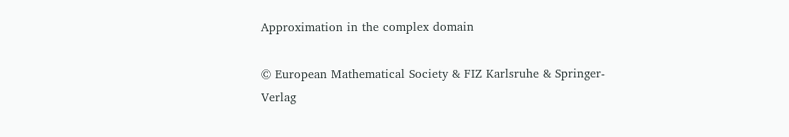Approximation in the complex domain

© European Mathematical Society & FIZ Karlsruhe & Springer-Verlag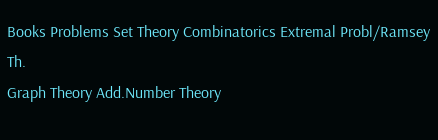Books Problems Set Theory Combinatorics Extremal Probl/Ramsey Th.
Graph Theory Add.Number Theory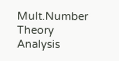Mult.Number Theory Analysis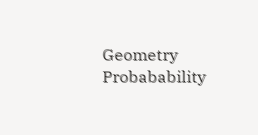Geometry
Probabability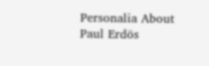Personalia About Paul Erdös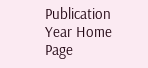Publication Year Home Page